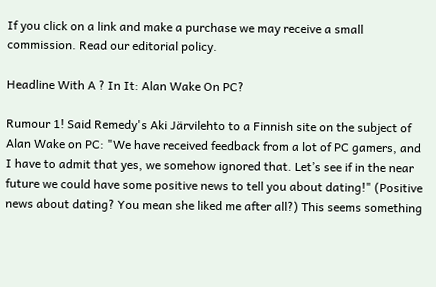If you click on a link and make a purchase we may receive a small commission. Read our editorial policy.

Headline With A ? In It: Alan Wake On PC?

Rumour 1! Said Remedy's Aki Järvilehto to a Finnish site on the subject of Alan Wake on PC: "We have received feedback from a lot of PC gamers, and I have to admit that yes, we somehow ignored that. Let’s see if in the near future we could have some positive news to tell you about dating!" (Positive news about dating? You mean she liked me after all?) This seems something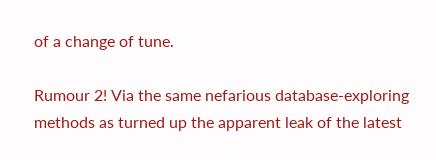of a change of tune.

Rumour 2! Via the same nefarious database-exploring methods as turned up the apparent leak of the latest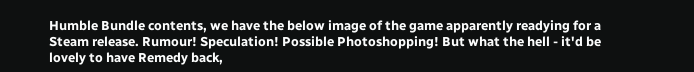Humble Bundle contents, we have the below image of the game apparently readying for a Steam release. Rumour! Speculation! Possible Photoshopping! But what the hell - it'd be lovely to have Remedy back,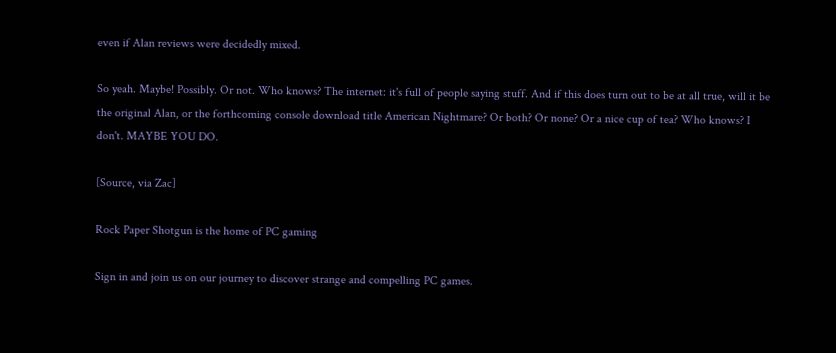even if Alan reviews were decidedly mixed.

So yeah. Maybe! Possibly. Or not. Who knows? The internet: it's full of people saying stuff. And if this does turn out to be at all true, will it be the original Alan, or the forthcoming console download title American Nightmare? Or both? Or none? Or a nice cup of tea? Who knows? I don't. MAYBE YOU DO.

[Source, via Zac]

Rock Paper Shotgun is the home of PC gaming

Sign in and join us on our journey to discover strange and compelling PC games.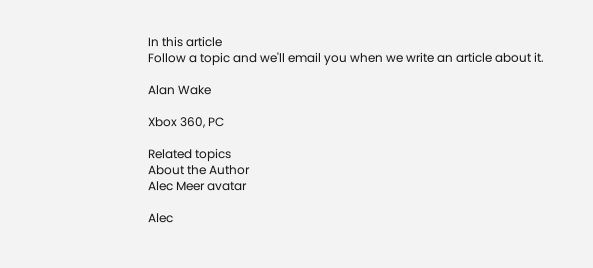In this article
Follow a topic and we'll email you when we write an article about it.

Alan Wake

Xbox 360, PC

Related topics
About the Author
Alec Meer avatar

Alec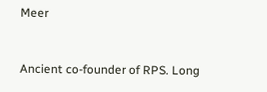Meer


Ancient co-founder of RPS. Long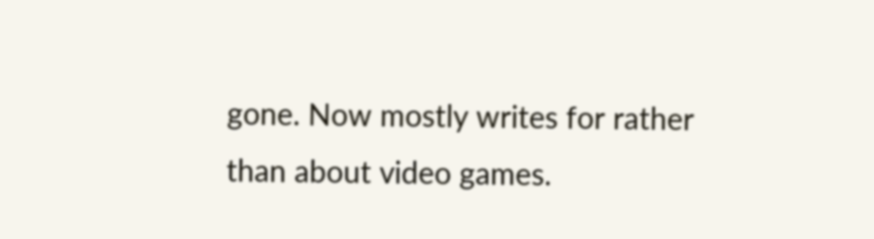gone. Now mostly writes for rather than about video games.